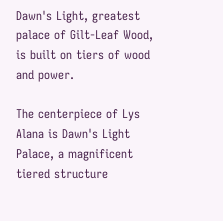Dawn's Light, greatest palace of Gilt-Leaf Wood, is built on tiers of wood and power.

The centerpiece of Lys Alana is Dawn's Light Palace, a magnificent tiered structure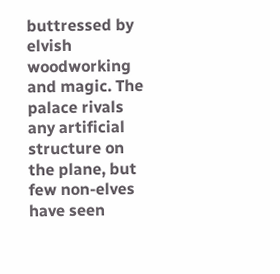buttressed by elvish woodworking and magic. The palace rivals any artificial structure on the plane, but few non-elves have seen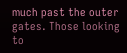much past the outer gates. Those looking to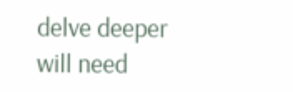delve deeper will need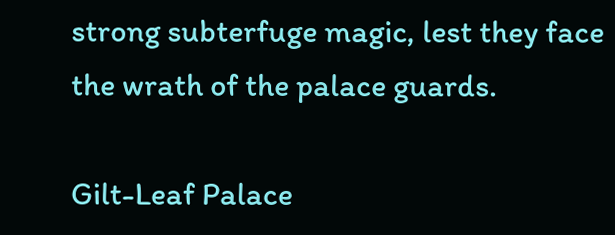strong subterfuge magic, lest they face the wrath of the palace guards.

Gilt-Leaf Palace